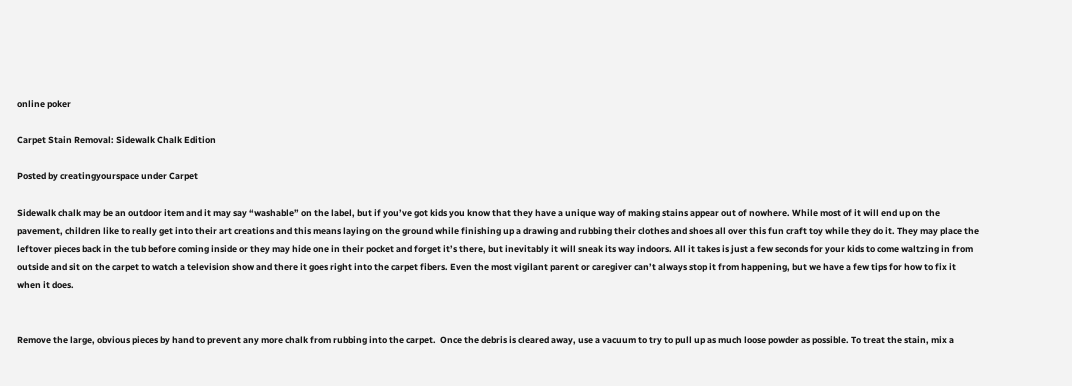online poker

Carpet Stain Removal: Sidewalk Chalk Edition

Posted by creatingyourspace under Carpet

Sidewalk chalk may be an outdoor item and it may say “washable” on the label, but if you’ve got kids you know that they have a unique way of making stains appear out of nowhere. While most of it will end up on the pavement, children like to really get into their art creations and this means laying on the ground while finishing up a drawing and rubbing their clothes and shoes all over this fun craft toy while they do it. They may place the leftover pieces back in the tub before coming inside or they may hide one in their pocket and forget it’s there, but inevitably it will sneak its way indoors. All it takes is just a few seconds for your kids to come waltzing in from outside and sit on the carpet to watch a television show and there it goes right into the carpet fibers. Even the most vigilant parent or caregiver can’t always stop it from happening, but we have a few tips for how to fix it when it does.


Remove the large, obvious pieces by hand to prevent any more chalk from rubbing into the carpet.  Once the debris is cleared away, use a vacuum to try to pull up as much loose powder as possible. To treat the stain, mix a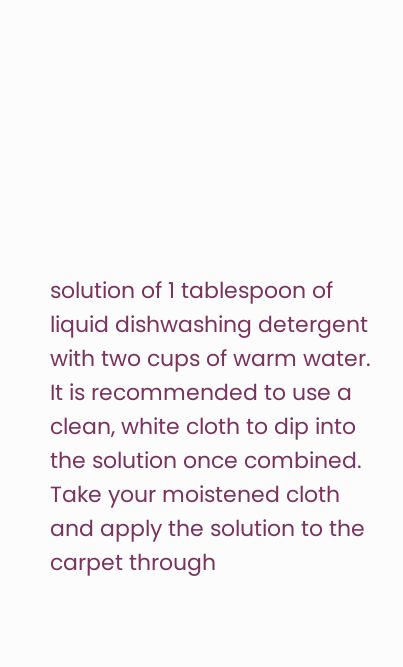solution of 1 tablespoon of liquid dishwashing detergent with two cups of warm water. It is recommended to use a clean, white cloth to dip into the solution once combined.  Take your moistened cloth and apply the solution to the carpet through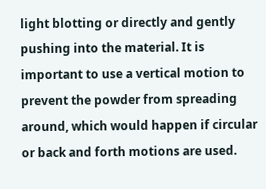light blotting or directly and gently pushing into the material. It is important to use a vertical motion to prevent the powder from spreading around, which would happen if circular or back and forth motions are used.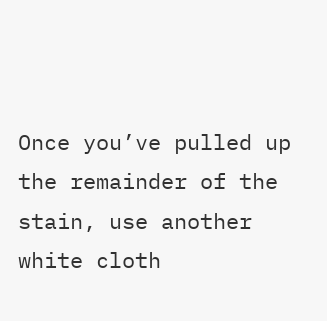Once you’ve pulled up the remainder of the stain, use another white cloth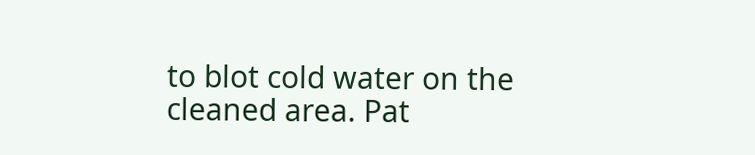to blot cold water on the cleaned area. Pat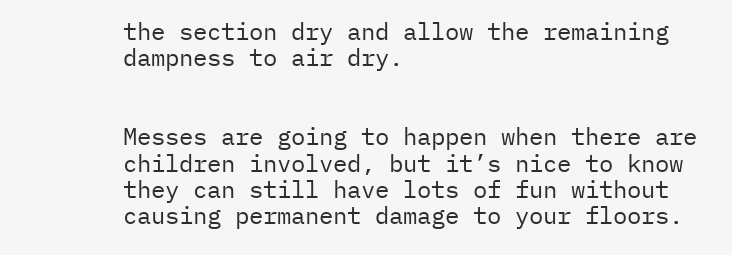the section dry and allow the remaining dampness to air dry.


Messes are going to happen when there are children involved, but it’s nice to know they can still have lots of fun without causing permanent damage to your floors.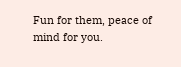Fun for them, peace of mind for you.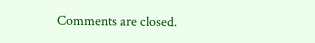Comments are closed.